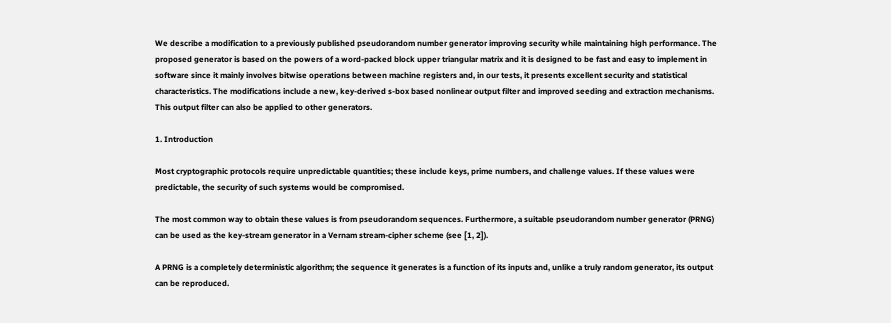We describe a modification to a previously published pseudorandom number generator improving security while maintaining high performance. The proposed generator is based on the powers of a word-packed block upper triangular matrix and it is designed to be fast and easy to implement in software since it mainly involves bitwise operations between machine registers and, in our tests, it presents excellent security and statistical characteristics. The modifications include a new, key-derived s-box based nonlinear output filter and improved seeding and extraction mechanisms. This output filter can also be applied to other generators.

1. Introduction

Most cryptographic protocols require unpredictable quantities; these include keys, prime numbers, and challenge values. If these values were predictable, the security of such systems would be compromised.

The most common way to obtain these values is from pseudorandom sequences. Furthermore, a suitable pseudorandom number generator (PRNG) can be used as the key-stream generator in a Vernam stream-cipher scheme (see [1, 2]).

A PRNG is a completely deterministic algorithm; the sequence it generates is a function of its inputs and, unlike a truly random generator, its output can be reproduced.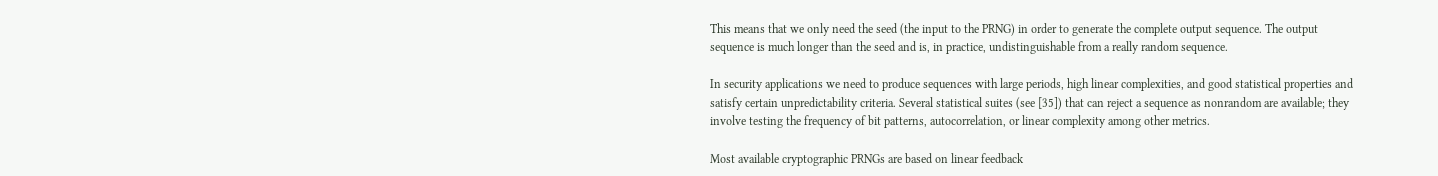This means that we only need the seed (the input to the PRNG) in order to generate the complete output sequence. The output sequence is much longer than the seed and is, in practice, undistinguishable from a really random sequence.

In security applications we need to produce sequences with large periods, high linear complexities, and good statistical properties and satisfy certain unpredictability criteria. Several statistical suites (see [35]) that can reject a sequence as nonrandom are available; they involve testing the frequency of bit patterns, autocorrelation, or linear complexity among other metrics.

Most available cryptographic PRNGs are based on linear feedback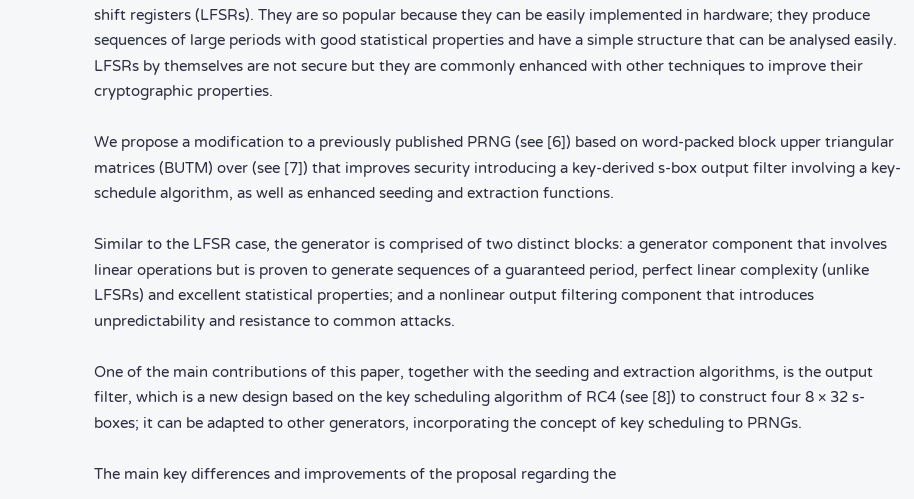shift registers (LFSRs). They are so popular because they can be easily implemented in hardware; they produce sequences of large periods with good statistical properties and have a simple structure that can be analysed easily. LFSRs by themselves are not secure but they are commonly enhanced with other techniques to improve their cryptographic properties.

We propose a modification to a previously published PRNG (see [6]) based on word-packed block upper triangular matrices (BUTM) over (see [7]) that improves security introducing a key-derived s-box output filter involving a key-schedule algorithm, as well as enhanced seeding and extraction functions.

Similar to the LFSR case, the generator is comprised of two distinct blocks: a generator component that involves linear operations but is proven to generate sequences of a guaranteed period, perfect linear complexity (unlike LFSRs) and excellent statistical properties; and a nonlinear output filtering component that introduces unpredictability and resistance to common attacks.

One of the main contributions of this paper, together with the seeding and extraction algorithms, is the output filter, which is a new design based on the key scheduling algorithm of RC4 (see [8]) to construct four 8 × 32 s-boxes; it can be adapted to other generators, incorporating the concept of key scheduling to PRNGs.

The main key differences and improvements of the proposal regarding the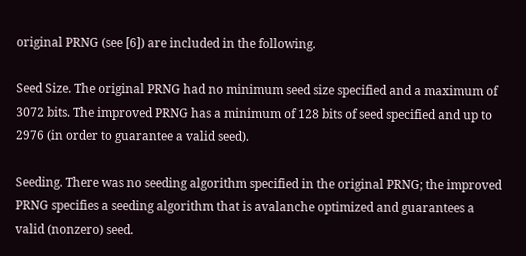original PRNG (see [6]) are included in the following.

Seed Size. The original PRNG had no minimum seed size specified and a maximum of 3072 bits. The improved PRNG has a minimum of 128 bits of seed specified and up to 2976 (in order to guarantee a valid seed).

Seeding. There was no seeding algorithm specified in the original PRNG; the improved PRNG specifies a seeding algorithm that is avalanche optimized and guarantees a valid (nonzero) seed.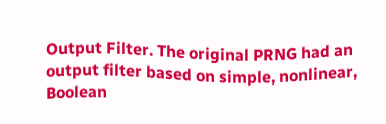Output Filter. The original PRNG had an output filter based on simple, nonlinear, Boolean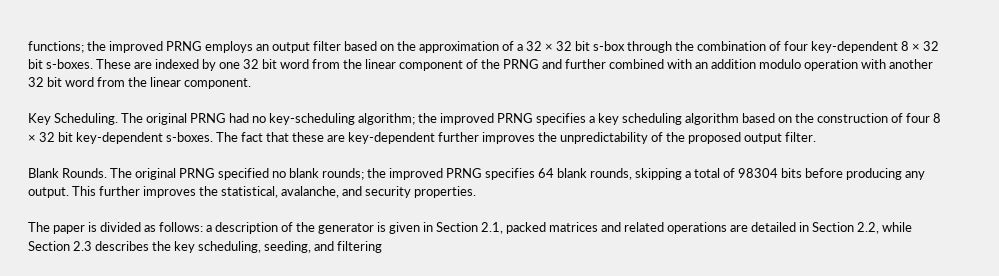functions; the improved PRNG employs an output filter based on the approximation of a 32 × 32 bit s-box through the combination of four key-dependent 8 × 32 bit s-boxes. These are indexed by one 32 bit word from the linear component of the PRNG and further combined with an addition modulo operation with another 32 bit word from the linear component.

Key Scheduling. The original PRNG had no key-scheduling algorithm; the improved PRNG specifies a key scheduling algorithm based on the construction of four 8 × 32 bit key-dependent s-boxes. The fact that these are key-dependent further improves the unpredictability of the proposed output filter.

Blank Rounds. The original PRNG specified no blank rounds; the improved PRNG specifies 64 blank rounds, skipping a total of 98304 bits before producing any output. This further improves the statistical, avalanche, and security properties.

The paper is divided as follows: a description of the generator is given in Section 2.1, packed matrices and related operations are detailed in Section 2.2, while Section 2.3 describes the key scheduling, seeding, and filtering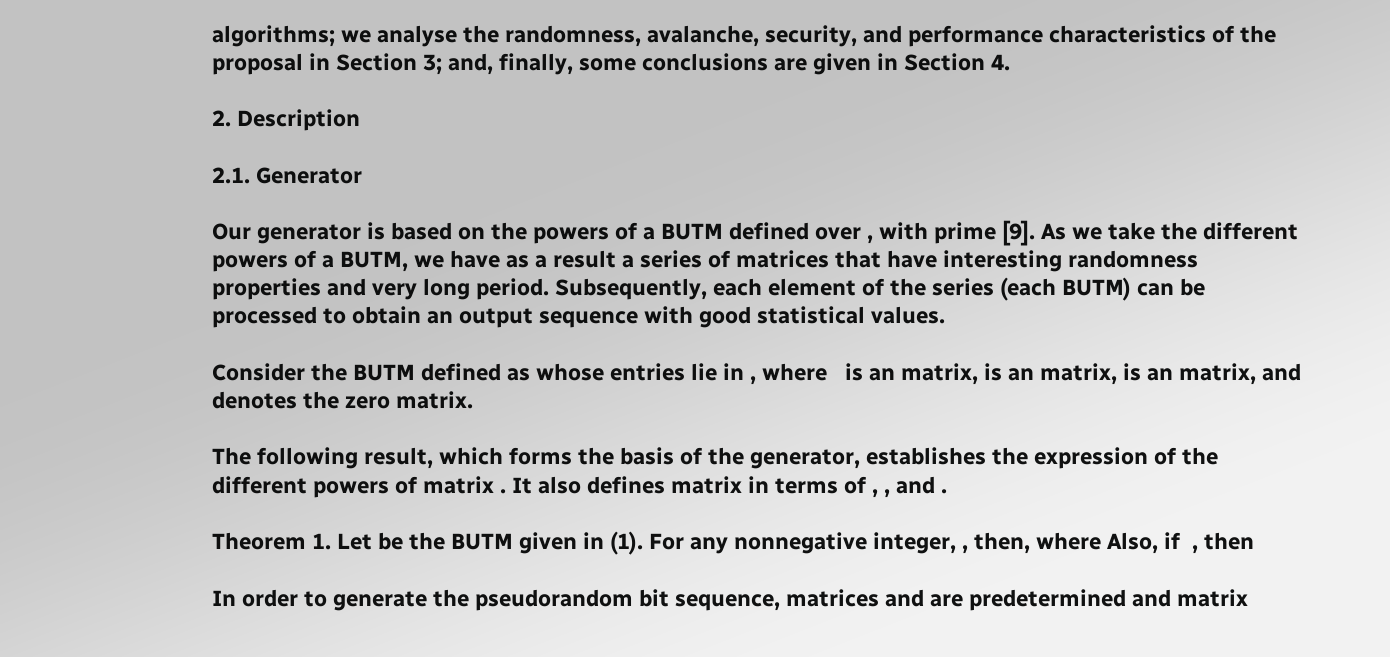algorithms; we analyse the randomness, avalanche, security, and performance characteristics of the proposal in Section 3; and, finally, some conclusions are given in Section 4.

2. Description

2.1. Generator

Our generator is based on the powers of a BUTM defined over , with prime [9]. As we take the different powers of a BUTM, we have as a result a series of matrices that have interesting randomness properties and very long period. Subsequently, each element of the series (each BUTM) can be processed to obtain an output sequence with good statistical values.

Consider the BUTM defined as whose entries lie in , where   is an matrix, is an matrix, is an matrix, and denotes the zero matrix.

The following result, which forms the basis of the generator, establishes the expression of the different powers of matrix . It also defines matrix in terms of , , and .

Theorem 1. Let be the BUTM given in (1). For any nonnegative integer, , then, where Also, if  , then

In order to generate the pseudorandom bit sequence, matrices and are predetermined and matrix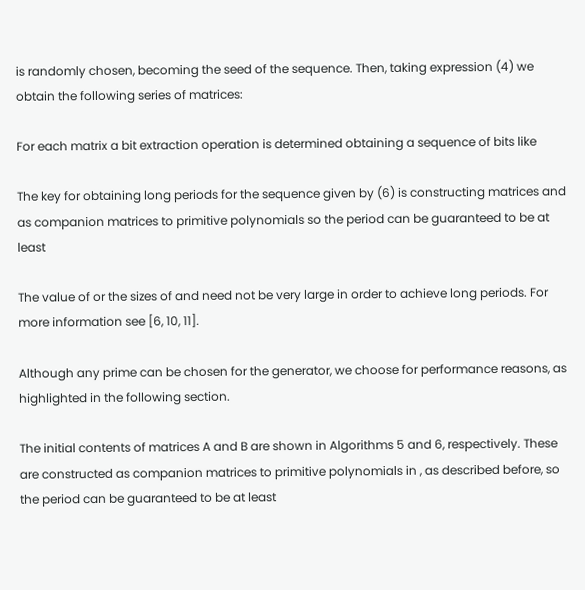is randomly chosen, becoming the seed of the sequence. Then, taking expression (4) we obtain the following series of matrices:

For each matrix a bit extraction operation is determined obtaining a sequence of bits like

The key for obtaining long periods for the sequence given by (6) is constructing matrices and as companion matrices to primitive polynomials so the period can be guaranteed to be at least

The value of or the sizes of and need not be very large in order to achieve long periods. For more information see [6, 10, 11].

Although any prime can be chosen for the generator, we choose for performance reasons, as highlighted in the following section.

The initial contents of matrices A and B are shown in Algorithms 5 and 6, respectively. These are constructed as companion matrices to primitive polynomials in , as described before, so the period can be guaranteed to be at least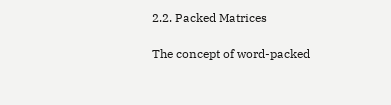2.2. Packed Matrices

The concept of word-packed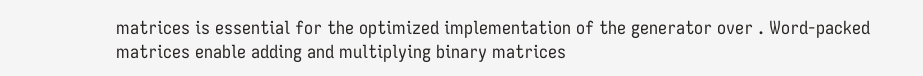matrices is essential for the optimized implementation of the generator over . Word-packed matrices enable adding and multiplying binary matrices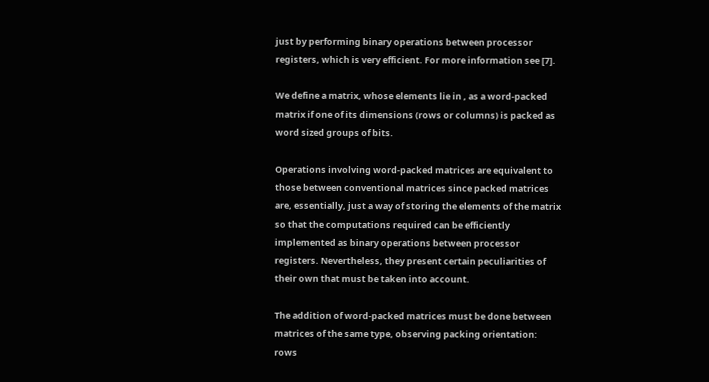just by performing binary operations between processor registers, which is very efficient. For more information see [7].

We define a matrix, whose elements lie in , as a word-packed matrix if one of its dimensions (rows or columns) is packed as word sized groups of bits.

Operations involving word-packed matrices are equivalent to those between conventional matrices since packed matrices are, essentially, just a way of storing the elements of the matrix so that the computations required can be efficiently implemented as binary operations between processor registers. Nevertheless, they present certain peculiarities of their own that must be taken into account.

The addition of word-packed matrices must be done between matrices of the same type, observing packing orientation: rows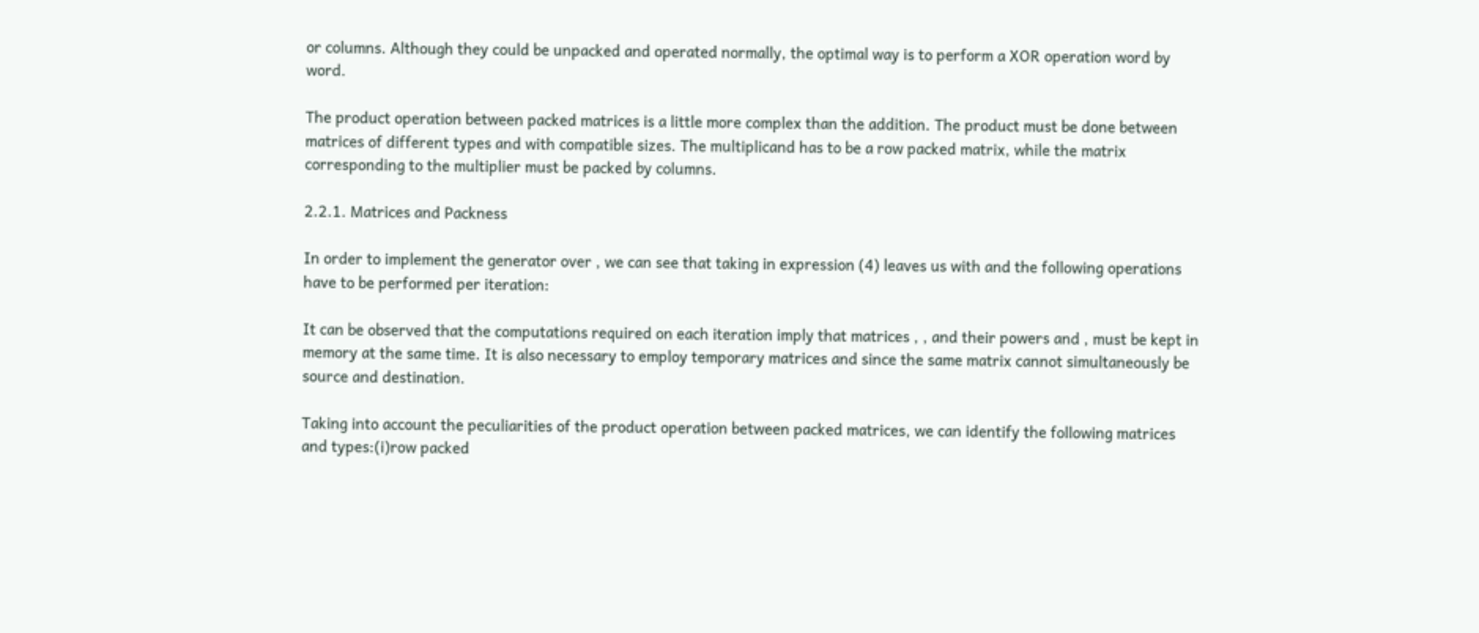or columns. Although they could be unpacked and operated normally, the optimal way is to perform a XOR operation word by word.

The product operation between packed matrices is a little more complex than the addition. The product must be done between matrices of different types and with compatible sizes. The multiplicand has to be a row packed matrix, while the matrix corresponding to the multiplier must be packed by columns.

2.2.1. Matrices and Packness

In order to implement the generator over , we can see that taking in expression (4) leaves us with and the following operations have to be performed per iteration:

It can be observed that the computations required on each iteration imply that matrices , , and their powers and , must be kept in memory at the same time. It is also necessary to employ temporary matrices and since the same matrix cannot simultaneously be source and destination.

Taking into account the peculiarities of the product operation between packed matrices, we can identify the following matrices and types:(i)row packed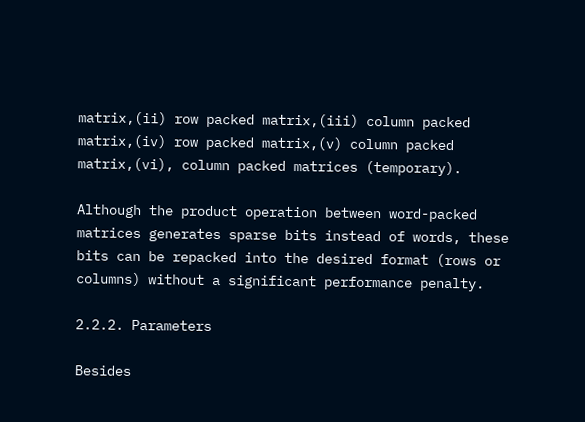matrix,(ii) row packed matrix,(iii) column packed matrix,(iv) row packed matrix,(v) column packed matrix,(vi), column packed matrices (temporary).

Although the product operation between word-packed matrices generates sparse bits instead of words, these bits can be repacked into the desired format (rows or columns) without a significant performance penalty.

2.2.2. Parameters

Besides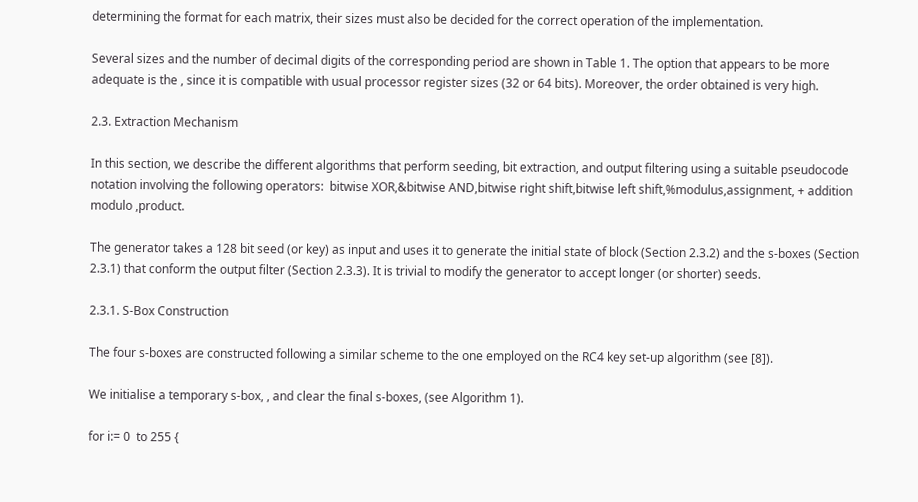determining the format for each matrix, their sizes must also be decided for the correct operation of the implementation.

Several sizes and the number of decimal digits of the corresponding period are shown in Table 1. The option that appears to be more adequate is the , since it is compatible with usual processor register sizes (32 or 64 bits). Moreover, the order obtained is very high.

2.3. Extraction Mechanism

In this section, we describe the different algorithms that perform seeding, bit extraction, and output filtering using a suitable pseudocode notation involving the following operators:  bitwise XOR,&bitwise AND,bitwise right shift,bitwise left shift,%modulus,assignment, + addition modulo ,product.

The generator takes a 128 bit seed (or key) as input and uses it to generate the initial state of block (Section 2.3.2) and the s-boxes (Section 2.3.1) that conform the output filter (Section 2.3.3). It is trivial to modify the generator to accept longer (or shorter) seeds.

2.3.1. S-Box Construction

The four s-boxes are constructed following a similar scheme to the one employed on the RC4 key set-up algorithm (see [8]).

We initialise a temporary s-box, , and clear the final s-boxes, (see Algorithm 1).

for i:= 0  to 255 {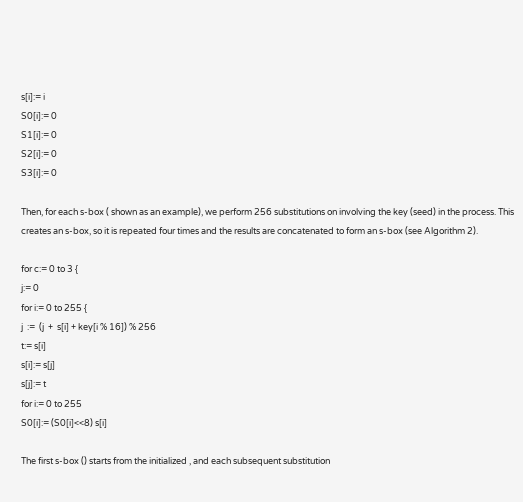s[i]:= i
S0[i]:= 0
S1[i]:= 0
S2[i]:= 0
S3[i]:= 0

Then, for each s-box ( shown as an example), we perform 256 substitutions on involving the key (seed) in the process. This creates an s-box, so it is repeated four times and the results are concatenated to form an s-box (see Algorithm 2).

for c:= 0 to 3 {
j:= 0
for i:= 0 to 255 {
j  :=  (j  +  s[i] + key[i % 16]) % 256
t:= s[i]
s[i]:= s[j]
s[j]:= t
for i:= 0 to 255
S0[i]:= (S0[i]<<8) s[i]

The first s-box () starts from the initialized , and each subsequent substitution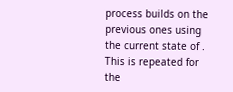process builds on the previous ones using the current state of . This is repeated for the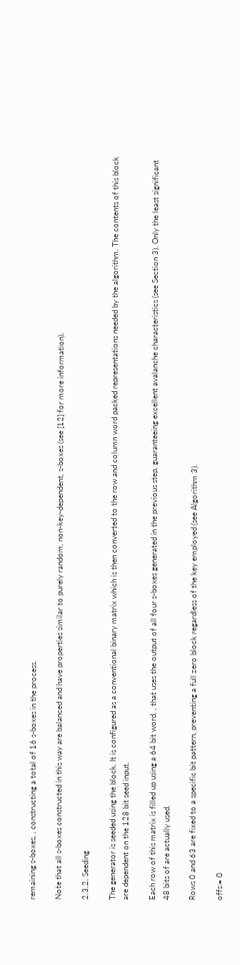remaining s-boxes, , constructing a total of 16 s-boxes in the process.

Note that all s-boxes constructed in this way are balanced and have properties similar to purely random, non-key-dependent, s-boxes (see [12] for more information).

2.3.2. Seeding

The generator is seeded using the block. It is configured as a conventional binary matrix which is then converted to the row and column word packed representations needed by the algorithm. The contents of this block are dependent on the 128 bit seed input.

Each row of this matrix is filled up using a 64 bit word, , that uses the output of all four s-boxes generated in the previous step, guaranteeing excellent avalanche characteristics (see Section 3). Only the least significant 48 bits of are actually used.

Rows 0 and 63 are fixed to a specific bit pattern, preventing a full zero block regardless of the key employed (see Algorithm 3).

offs:= 0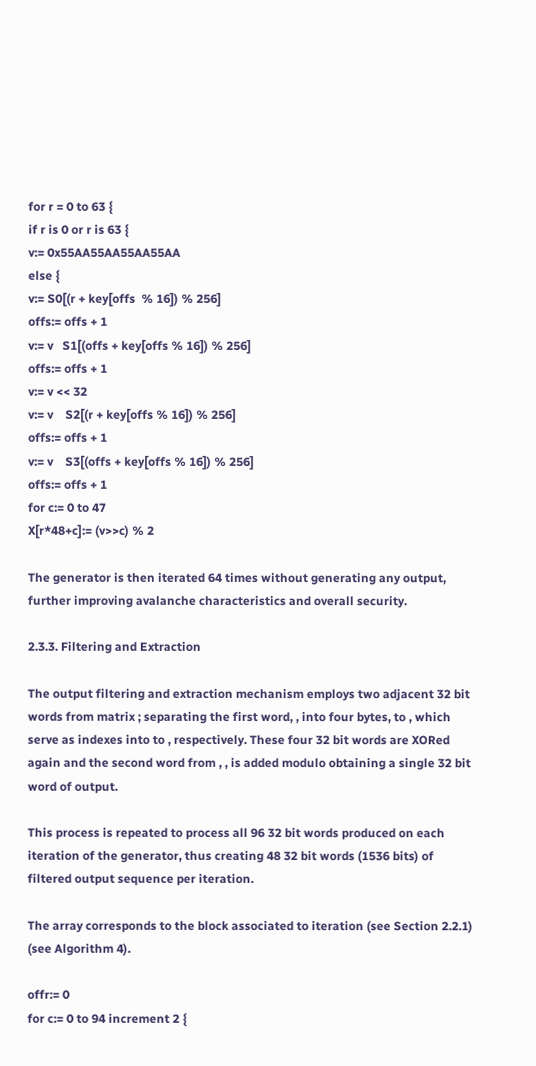for r = 0 to 63 {
if r is 0 or r is 63 {
v:= 0x55AA55AA55AA55AA
else {
v:= S0[(r + key[offs  % 16]) % 256]
offs:= offs + 1
v:= v   S1[(offs + key[offs % 16]) % 256]
offs:= offs + 1
v:= v << 32
v:= v    S2[(r + key[offs % 16]) % 256]
offs:= offs + 1
v:= v    S3[(offs + key[offs % 16]) % 256]
offs:= offs + 1
for c:= 0 to 47
X[r*48+c]:= (v>>c) % 2

The generator is then iterated 64 times without generating any output, further improving avalanche characteristics and overall security.

2.3.3. Filtering and Extraction

The output filtering and extraction mechanism employs two adjacent 32 bit words from matrix ; separating the first word, , into four bytes, to , which serve as indexes into to , respectively. These four 32 bit words are XORed again and the second word from , , is added modulo obtaining a single 32 bit word of output.

This process is repeated to process all 96 32 bit words produced on each iteration of the generator, thus creating 48 32 bit words (1536 bits) of filtered output sequence per iteration.

The array corresponds to the block associated to iteration (see Section 2.2.1) (see Algorithm 4).

offr:= 0
for c:= 0 to 94 increment 2 {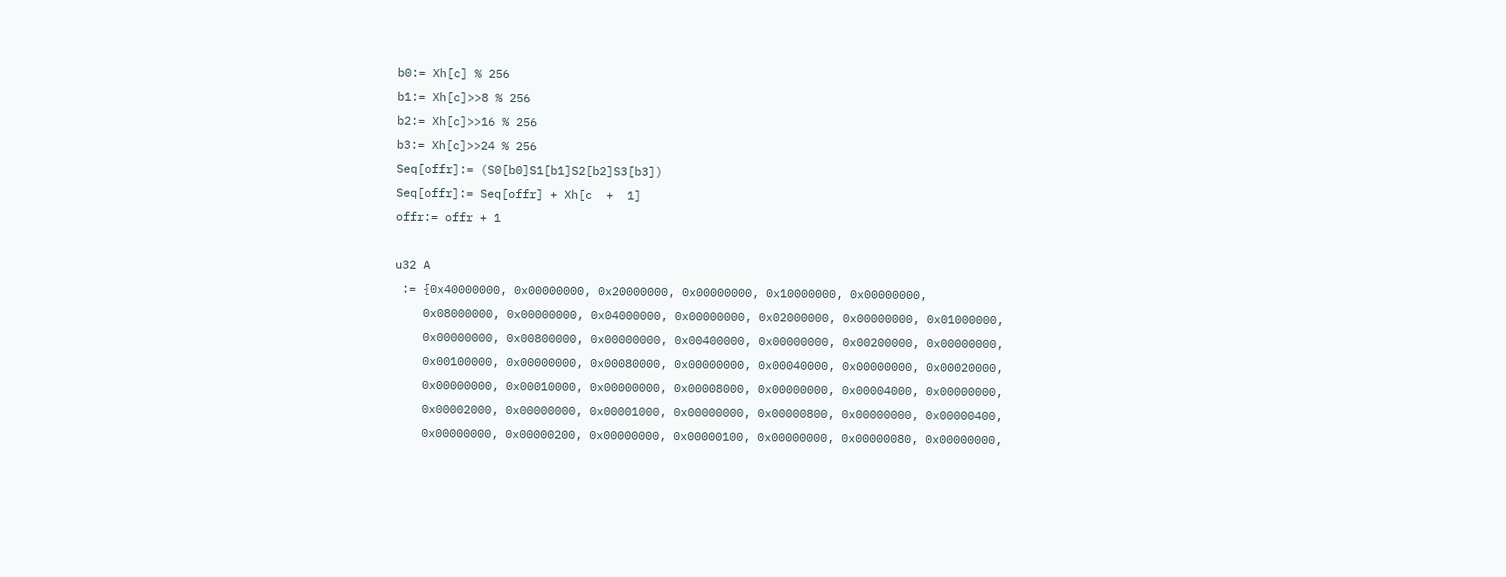b0:= Xh[c] % 256
b1:= Xh[c]>>8 % 256
b2:= Xh[c]>>16 % 256
b3:= Xh[c]>>24 % 256
Seq[offr]:= (S0[b0]S1[b1]S2[b2]S3[b3])
Seq[offr]:= Seq[offr] + Xh[c  +  1]
offr:= offr + 1

u32 A
 := {0x40000000, 0x00000000, 0x20000000, 0x00000000, 0x10000000, 0x00000000,
    0x08000000, 0x00000000, 0x04000000, 0x00000000, 0x02000000, 0x00000000, 0x01000000,
    0x00000000, 0x00800000, 0x00000000, 0x00400000, 0x00000000, 0x00200000, 0x00000000,
    0x00100000, 0x00000000, 0x00080000, 0x00000000, 0x00040000, 0x00000000, 0x00020000,
    0x00000000, 0x00010000, 0x00000000, 0x00008000, 0x00000000, 0x00004000, 0x00000000,
    0x00002000, 0x00000000, 0x00001000, 0x00000000, 0x00000800, 0x00000000, 0x00000400,
    0x00000000, 0x00000200, 0x00000000, 0x00000100, 0x00000000, 0x00000080, 0x00000000,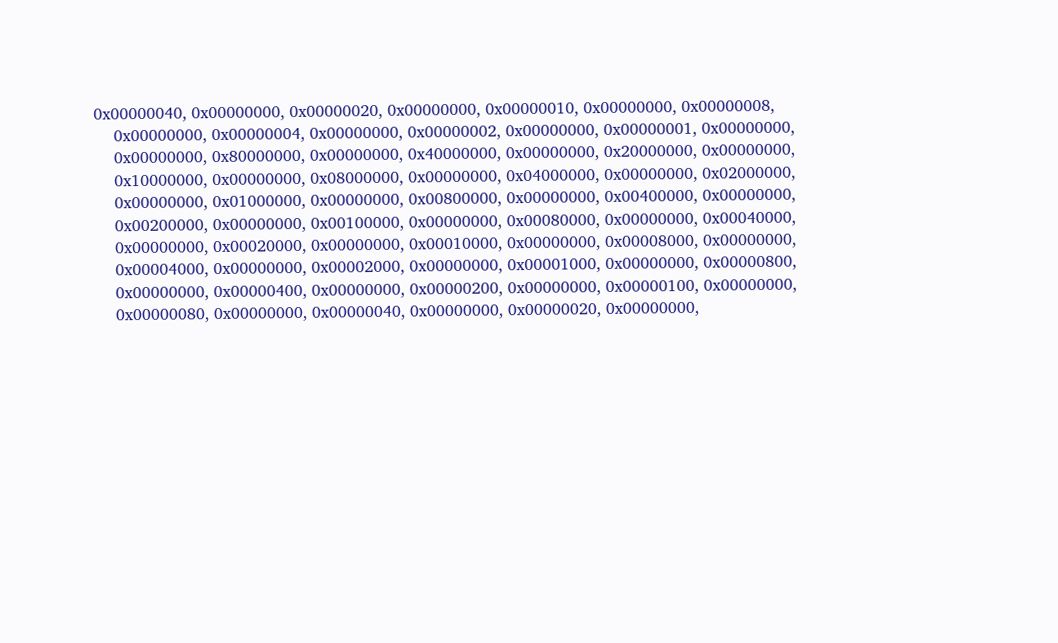0x00000040, 0x00000000, 0x00000020, 0x00000000, 0x00000010, 0x00000000, 0x00000008,
    0x00000000, 0x00000004, 0x00000000, 0x00000002, 0x00000000, 0x00000001, 0x00000000,
    0x00000000, 0x80000000, 0x00000000, 0x40000000, 0x00000000, 0x20000000, 0x00000000,
    0x10000000, 0x00000000, 0x08000000, 0x00000000, 0x04000000, 0x00000000, 0x02000000,
    0x00000000, 0x01000000, 0x00000000, 0x00800000, 0x00000000, 0x00400000, 0x00000000,
    0x00200000, 0x00000000, 0x00100000, 0x00000000, 0x00080000, 0x00000000, 0x00040000,
    0x00000000, 0x00020000, 0x00000000, 0x00010000, 0x00000000, 0x00008000, 0x00000000,
    0x00004000, 0x00000000, 0x00002000, 0x00000000, 0x00001000, 0x00000000, 0x00000800,
    0x00000000, 0x00000400, 0x00000000, 0x00000200, 0x00000000, 0x00000100, 0x00000000,
    0x00000080, 0x00000000, 0x00000040, 0x00000000, 0x00000020, 0x00000000,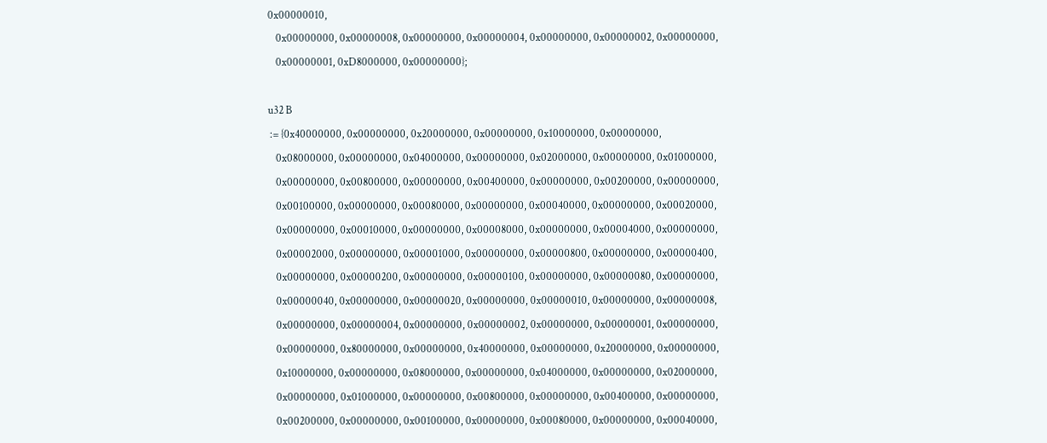0x00000010,
    0x00000000, 0x00000008, 0x00000000, 0x00000004, 0x00000000, 0x00000002, 0x00000000,
    0x00000001, 0xD8000000, 0x00000000};

u32 B
 := {0x40000000, 0x00000000, 0x20000000, 0x00000000, 0x10000000, 0x00000000,
    0x08000000, 0x00000000, 0x04000000, 0x00000000, 0x02000000, 0x00000000, 0x01000000,
    0x00000000, 0x00800000, 0x00000000, 0x00400000, 0x00000000, 0x00200000, 0x00000000,
    0x00100000, 0x00000000, 0x00080000, 0x00000000, 0x00040000, 0x00000000, 0x00020000,
    0x00000000, 0x00010000, 0x00000000, 0x00008000, 0x00000000, 0x00004000, 0x00000000,
    0x00002000, 0x00000000, 0x00001000, 0x00000000, 0x00000800, 0x00000000, 0x00000400,
    0x00000000, 0x00000200, 0x00000000, 0x00000100, 0x00000000, 0x00000080, 0x00000000,
    0x00000040, 0x00000000, 0x00000020, 0x00000000, 0x00000010, 0x00000000, 0x00000008,
    0x00000000, 0x00000004, 0x00000000, 0x00000002, 0x00000000, 0x00000001, 0x00000000,
    0x00000000, 0x80000000, 0x00000000, 0x40000000, 0x00000000, 0x20000000, 0x00000000,
    0x10000000, 0x00000000, 0x08000000, 0x00000000, 0x04000000, 0x00000000, 0x02000000,
    0x00000000, 0x01000000, 0x00000000, 0x00800000, 0x00000000, 0x00400000, 0x00000000,
    0x00200000, 0x00000000, 0x00100000, 0x00000000, 0x00080000, 0x00000000, 0x00040000,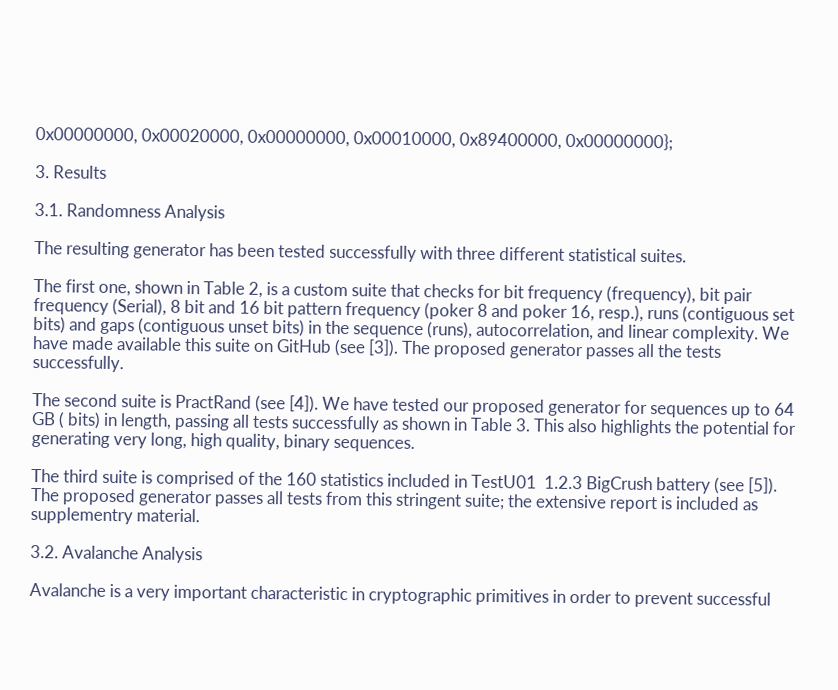0x00000000, 0x00020000, 0x00000000, 0x00010000, 0x89400000, 0x00000000};

3. Results

3.1. Randomness Analysis

The resulting generator has been tested successfully with three different statistical suites.

The first one, shown in Table 2, is a custom suite that checks for bit frequency (frequency), bit pair frequency (Serial), 8 bit and 16 bit pattern frequency (poker 8 and poker 16, resp.), runs (contiguous set bits) and gaps (contiguous unset bits) in the sequence (runs), autocorrelation, and linear complexity. We have made available this suite on GitHub (see [3]). The proposed generator passes all the tests successfully.

The second suite is PractRand (see [4]). We have tested our proposed generator for sequences up to 64 GB ( bits) in length, passing all tests successfully as shown in Table 3. This also highlights the potential for generating very long, high quality, binary sequences.

The third suite is comprised of the 160 statistics included in TestU01  1.2.3 BigCrush battery (see [5]). The proposed generator passes all tests from this stringent suite; the extensive report is included as supplementry material.

3.2. Avalanche Analysis

Avalanche is a very important characteristic in cryptographic primitives in order to prevent successful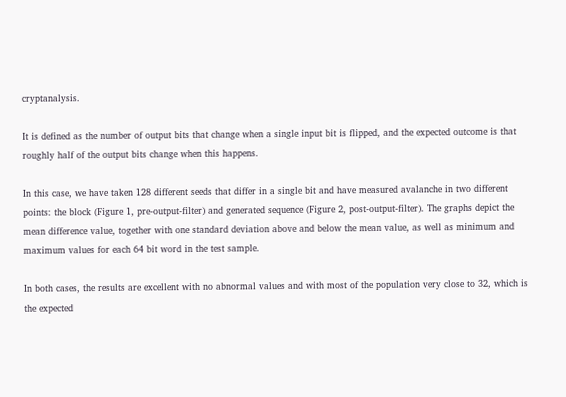cryptanalysis.

It is defined as the number of output bits that change when a single input bit is flipped, and the expected outcome is that roughly half of the output bits change when this happens.

In this case, we have taken 128 different seeds that differ in a single bit and have measured avalanche in two different points: the block (Figure 1, pre-output-filter) and generated sequence (Figure 2, post-output-filter). The graphs depict the mean difference value, together with one standard deviation above and below the mean value, as well as minimum and maximum values for each 64 bit word in the test sample.

In both cases, the results are excellent with no abnormal values and with most of the population very close to 32, which is the expected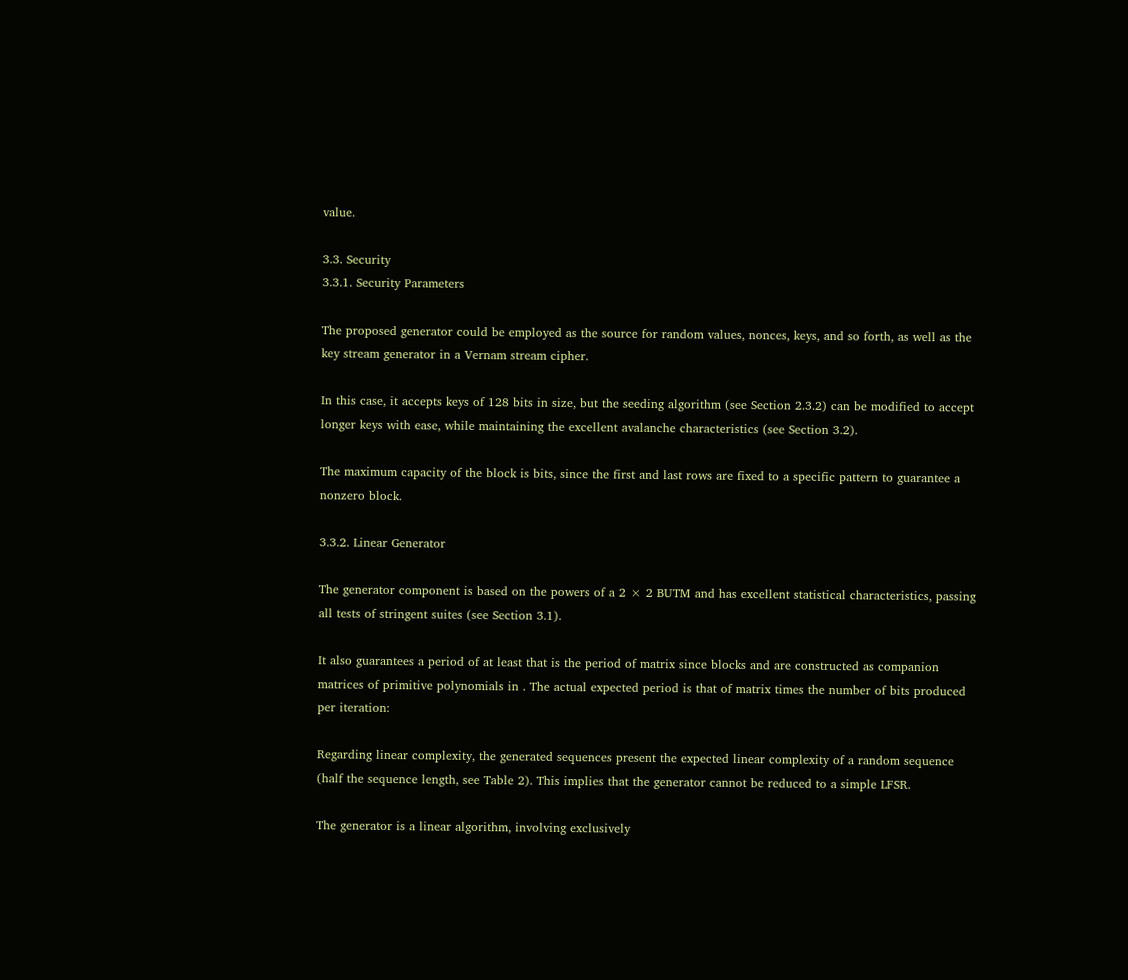value.

3.3. Security
3.3.1. Security Parameters

The proposed generator could be employed as the source for random values, nonces, keys, and so forth, as well as the key stream generator in a Vernam stream cipher.

In this case, it accepts keys of 128 bits in size, but the seeding algorithm (see Section 2.3.2) can be modified to accept longer keys with ease, while maintaining the excellent avalanche characteristics (see Section 3.2).

The maximum capacity of the block is bits, since the first and last rows are fixed to a specific pattern to guarantee a nonzero block.

3.3.2. Linear Generator

The generator component is based on the powers of a 2 × 2 BUTM and has excellent statistical characteristics, passing all tests of stringent suites (see Section 3.1).

It also guarantees a period of at least that is the period of matrix since blocks and are constructed as companion matrices of primitive polynomials in . The actual expected period is that of matrix times the number of bits produced per iteration:

Regarding linear complexity, the generated sequences present the expected linear complexity of a random sequence (half the sequence length, see Table 2). This implies that the generator cannot be reduced to a simple LFSR.

The generator is a linear algorithm, involving exclusively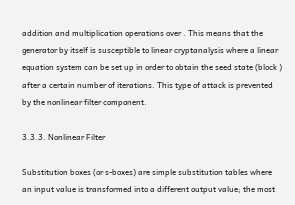addition and multiplication operations over . This means that the generator by itself is susceptible to linear cryptanalysis where a linear equation system can be set up in order to obtain the seed state (block ) after a certain number of iterations. This type of attack is prevented by the nonlinear filter component.

3.3.3. Nonlinear Filter

Substitution boxes (or s-boxes) are simple substitution tables where an input value is transformed into a different output value; the most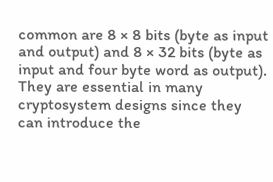common are 8 × 8 bits (byte as input and output) and 8 × 32 bits (byte as input and four byte word as output). They are essential in many cryptosystem designs since they can introduce the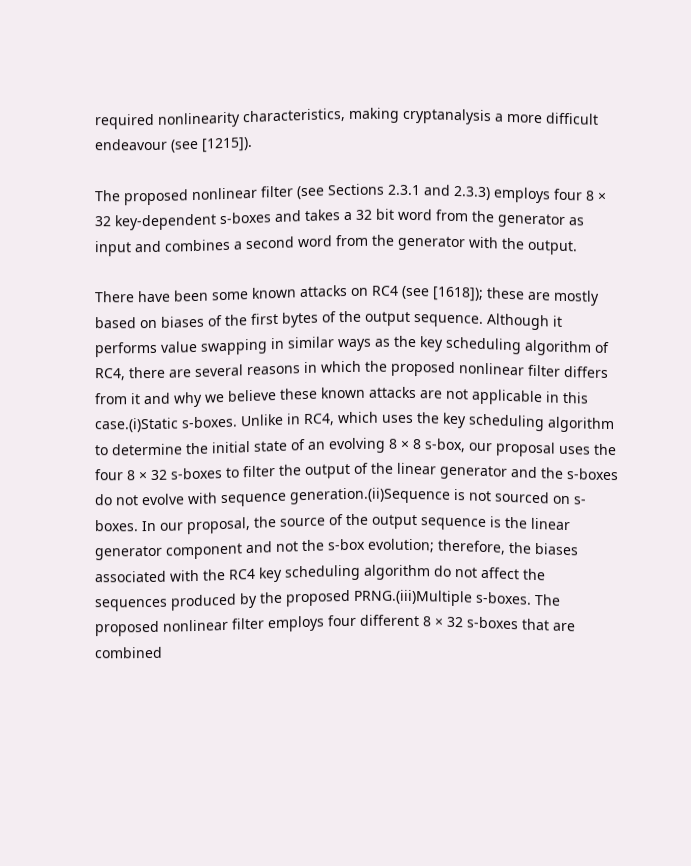required nonlinearity characteristics, making cryptanalysis a more difficult endeavour (see [1215]).

The proposed nonlinear filter (see Sections 2.3.1 and 2.3.3) employs four 8 × 32 key-dependent s-boxes and takes a 32 bit word from the generator as input and combines a second word from the generator with the output.

There have been some known attacks on RC4 (see [1618]); these are mostly based on biases of the first bytes of the output sequence. Although it performs value swapping in similar ways as the key scheduling algorithm of RC4, there are several reasons in which the proposed nonlinear filter differs from it and why we believe these known attacks are not applicable in this case.(i)Static s-boxes. Unlike in RC4, which uses the key scheduling algorithm to determine the initial state of an evolving 8 × 8 s-box, our proposal uses the four 8 × 32 s-boxes to filter the output of the linear generator and the s-boxes do not evolve with sequence generation.(ii)Sequence is not sourced on s-boxes. In our proposal, the source of the output sequence is the linear generator component and not the s-box evolution; therefore, the biases associated with the RC4 key scheduling algorithm do not affect the sequences produced by the proposed PRNG.(iii)Multiple s-boxes. The proposed nonlinear filter employs four different 8 × 32 s-boxes that are combined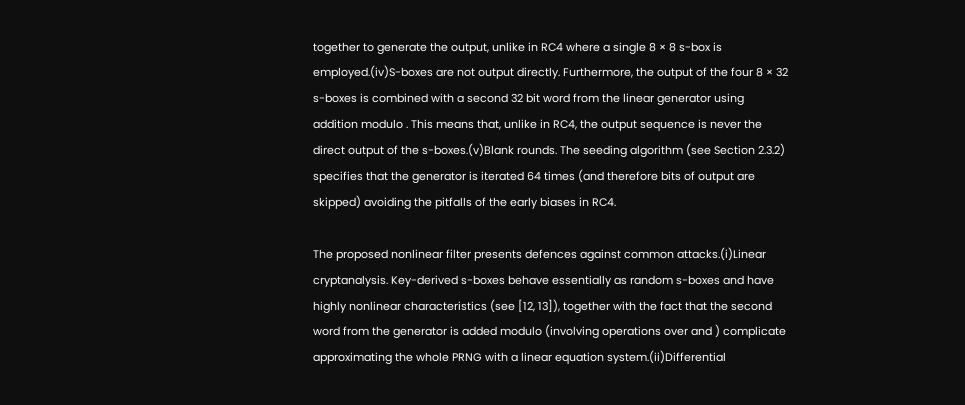together to generate the output, unlike in RC4 where a single 8 × 8 s-box is employed.(iv)S-boxes are not output directly. Furthermore, the output of the four 8 × 32 s-boxes is combined with a second 32 bit word from the linear generator using addition modulo . This means that, unlike in RC4, the output sequence is never the direct output of the s-boxes.(v)Blank rounds. The seeding algorithm (see Section 2.3.2) specifies that the generator is iterated 64 times (and therefore bits of output are skipped) avoiding the pitfalls of the early biases in RC4.

The proposed nonlinear filter presents defences against common attacks.(i)Linear cryptanalysis. Key-derived s-boxes behave essentially as random s-boxes and have highly nonlinear characteristics (see [12, 13]), together with the fact that the second word from the generator is added modulo (involving operations over and ) complicate approximating the whole PRNG with a linear equation system.(ii)Differential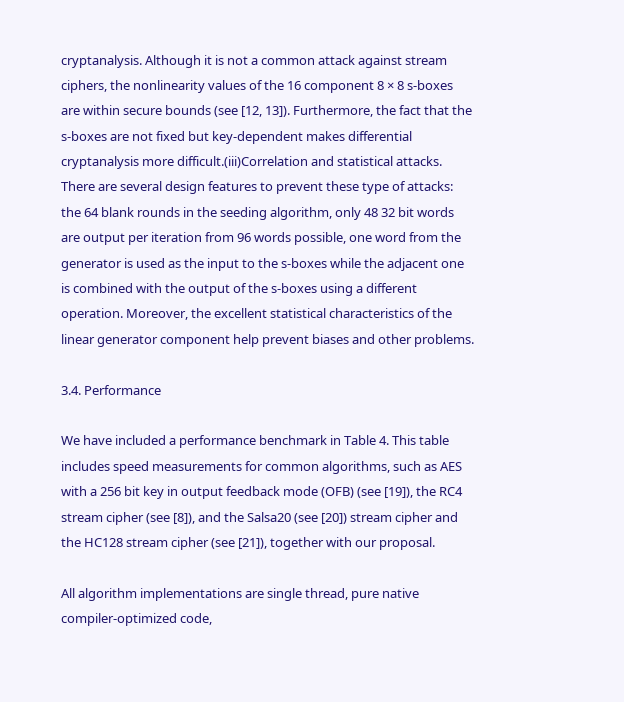cryptanalysis. Although it is not a common attack against stream ciphers, the nonlinearity values of the 16 component 8 × 8 s-boxes are within secure bounds (see [12, 13]). Furthermore, the fact that the s-boxes are not fixed but key-dependent makes differential cryptanalysis more difficult.(iii)Correlation and statistical attacks. There are several design features to prevent these type of attacks: the 64 blank rounds in the seeding algorithm, only 48 32 bit words are output per iteration from 96 words possible, one word from the generator is used as the input to the s-boxes while the adjacent one is combined with the output of the s-boxes using a different operation. Moreover, the excellent statistical characteristics of the linear generator component help prevent biases and other problems.

3.4. Performance

We have included a performance benchmark in Table 4. This table includes speed measurements for common algorithms, such as AES with a 256 bit key in output feedback mode (OFB) (see [19]), the RC4 stream cipher (see [8]), and the Salsa20 (see [20]) stream cipher and the HC128 stream cipher (see [21]), together with our proposal.

All algorithm implementations are single thread, pure native compiler-optimized code,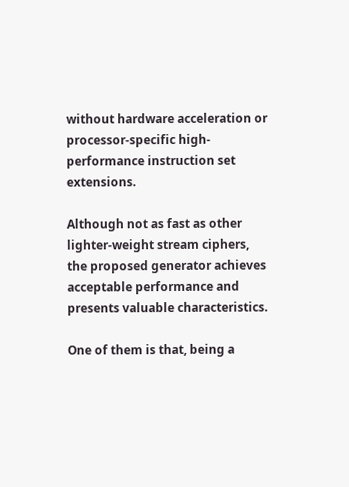without hardware acceleration or processor-specific high-performance instruction set extensions.

Although not as fast as other lighter-weight stream ciphers, the proposed generator achieves acceptable performance and presents valuable characteristics.

One of them is that, being a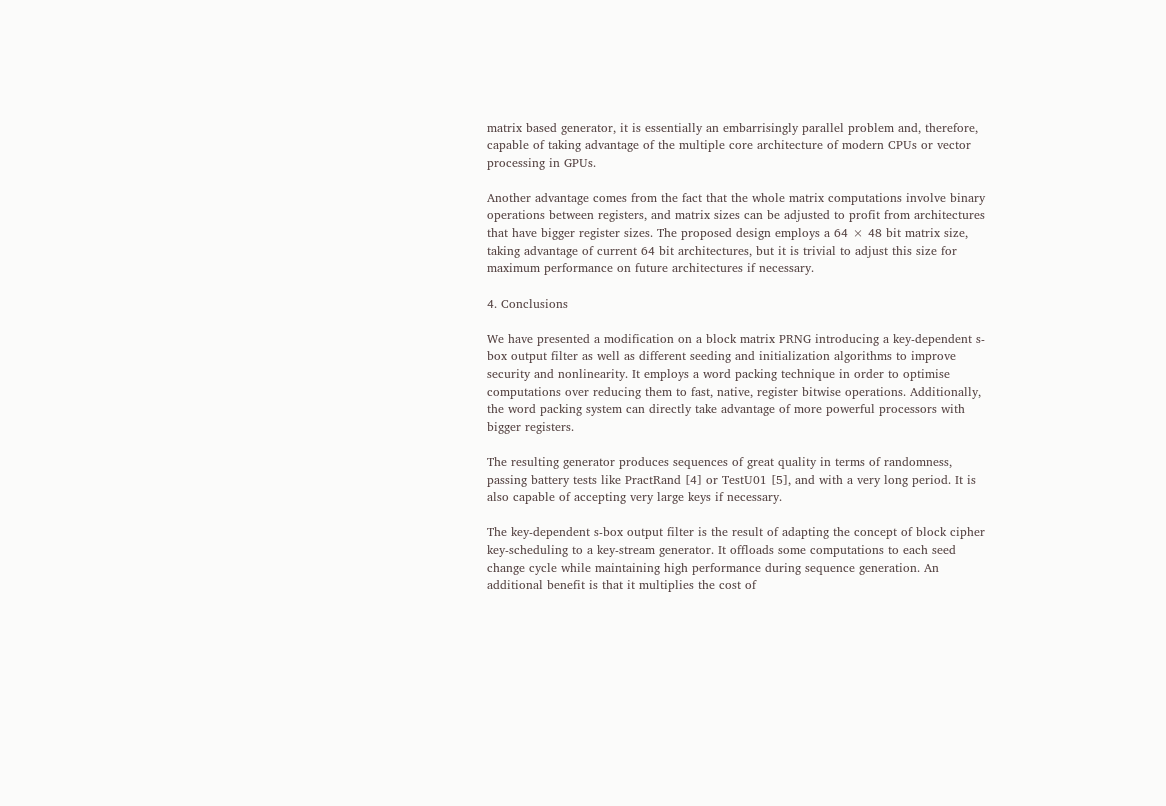matrix based generator, it is essentially an embarrisingly parallel problem and, therefore, capable of taking advantage of the multiple core architecture of modern CPUs or vector processing in GPUs.

Another advantage comes from the fact that the whole matrix computations involve binary operations between registers, and matrix sizes can be adjusted to profit from architectures that have bigger register sizes. The proposed design employs a 64 × 48 bit matrix size, taking advantage of current 64 bit architectures, but it is trivial to adjust this size for maximum performance on future architectures if necessary.

4. Conclusions

We have presented a modification on a block matrix PRNG introducing a key-dependent s-box output filter as well as different seeding and initialization algorithms to improve security and nonlinearity. It employs a word packing technique in order to optimise computations over reducing them to fast, native, register bitwise operations. Additionally, the word packing system can directly take advantage of more powerful processors with bigger registers.

The resulting generator produces sequences of great quality in terms of randomness, passing battery tests like PractRand [4] or TestU01 [5], and with a very long period. It is also capable of accepting very large keys if necessary.

The key-dependent s-box output filter is the result of adapting the concept of block cipher key-scheduling to a key-stream generator. It offloads some computations to each seed change cycle while maintaining high performance during sequence generation. An additional benefit is that it multiplies the cost of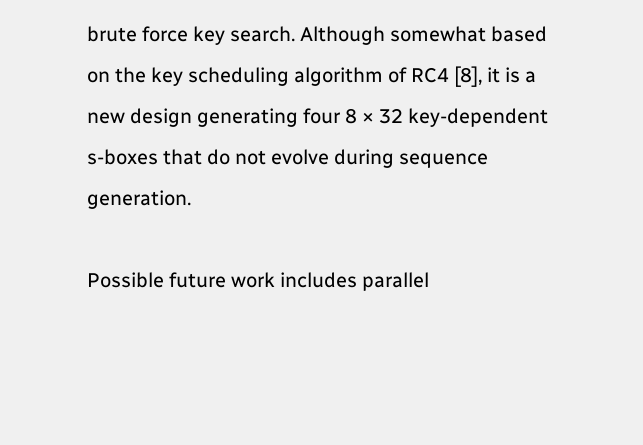brute force key search. Although somewhat based on the key scheduling algorithm of RC4 [8], it is a new design generating four 8 × 32 key-dependent s-boxes that do not evolve during sequence generation.

Possible future work includes parallel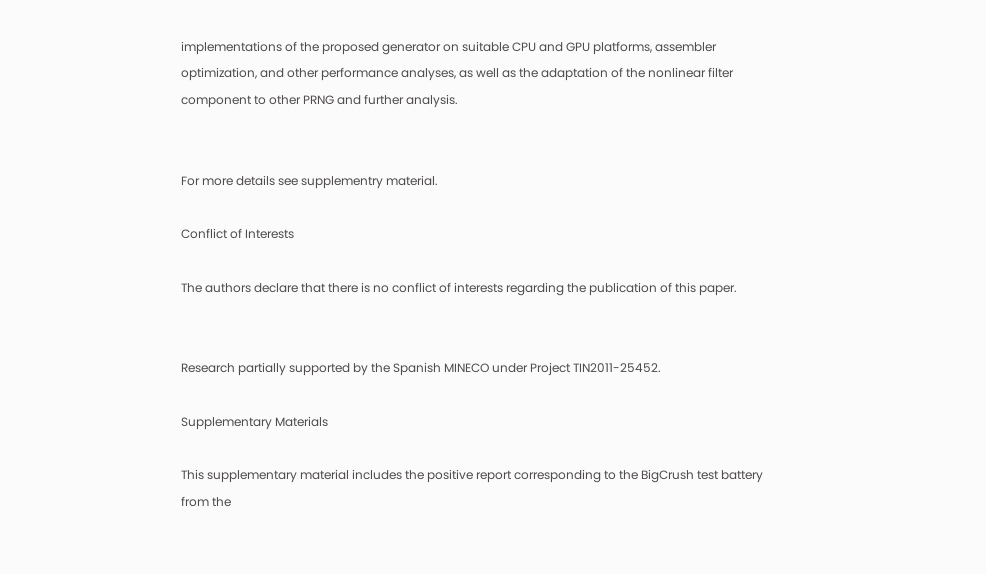implementations of the proposed generator on suitable CPU and GPU platforms, assembler optimization, and other performance analyses, as well as the adaptation of the nonlinear filter component to other PRNG and further analysis.


For more details see supplementry material.

Conflict of Interests

The authors declare that there is no conflict of interests regarding the publication of this paper.


Research partially supported by the Spanish MINECO under Project TIN2011-25452.

Supplementary Materials

This supplementary material includes the positive report corresponding to the BigCrush test battery from the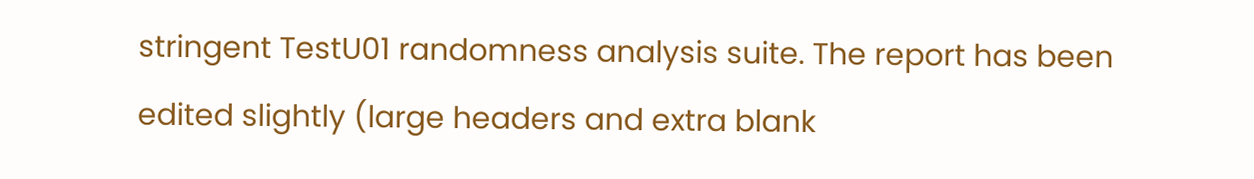stringent TestU01 randomness analysis suite. The report has been edited slightly (large headers and extra blank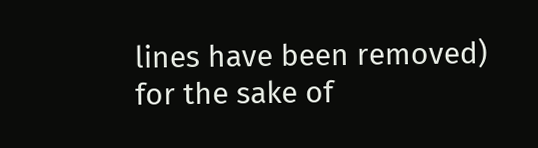lines have been removed) for the sake of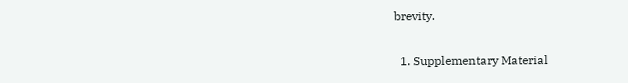brevity.

  1. Supplementary Material